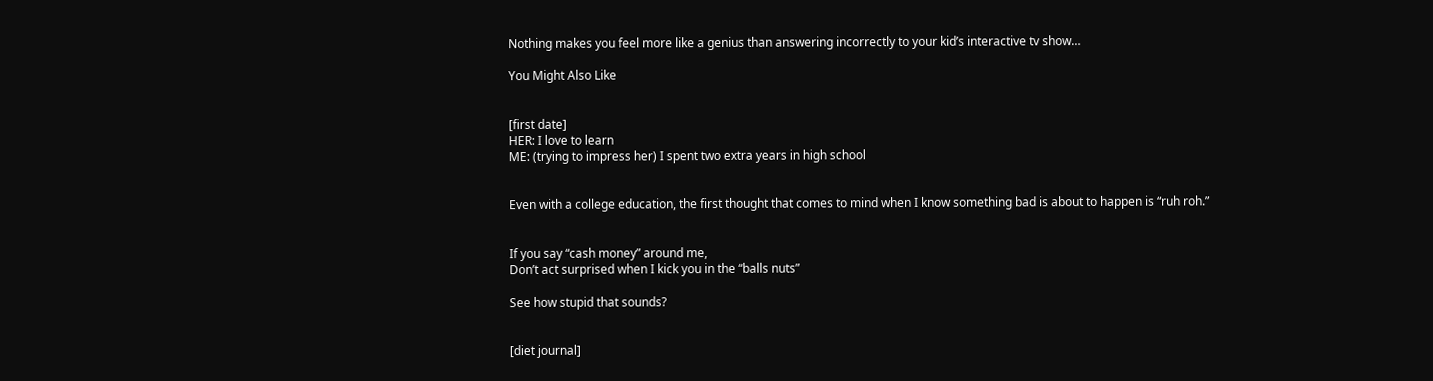Nothing makes you feel more like a genius than answering incorrectly to your kid’s interactive tv show…

You Might Also Like


[first date]
HER: I love to learn
ME: (trying to impress her) I spent two extra years in high school


Even with a college education, the first thought that comes to mind when I know something bad is about to happen is “ruh roh.”


If you say “cash money” around me,
Don’t act surprised when I kick you in the “balls nuts”

See how stupid that sounds?


[diet journal]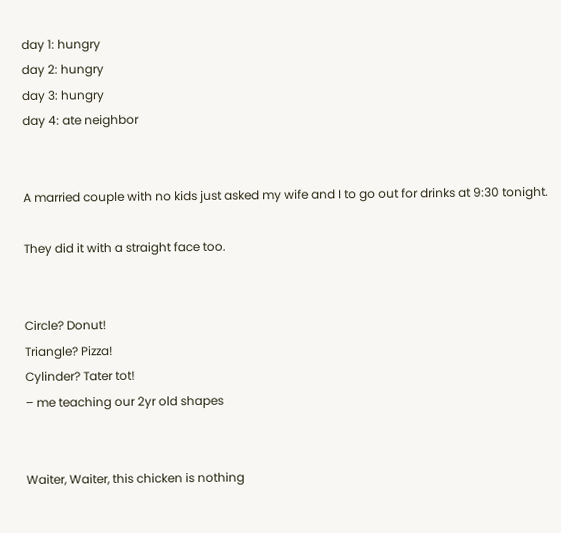day 1: hungry
day 2: hungry
day 3: hungry
day 4: ate neighbor


A married couple with no kids just asked my wife and I to go out for drinks at 9:30 tonight.

They did it with a straight face too.


Circle? Donut!
Triangle? Pizza!
Cylinder? Tater tot!
– me teaching our 2yr old shapes


Waiter, Waiter, this chicken is nothing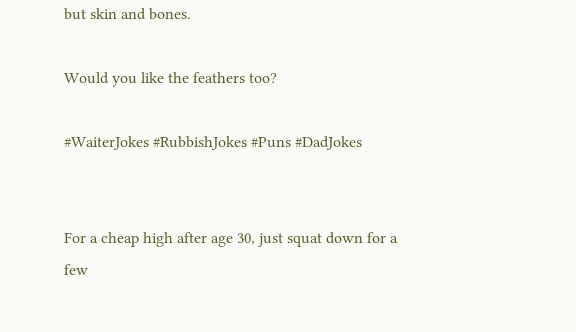but skin and bones.

Would you like the feathers too?

#WaiterJokes #RubbishJokes #Puns #DadJokes


For a cheap high after age 30, just squat down for a few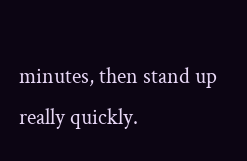minutes, then stand up really quickly.